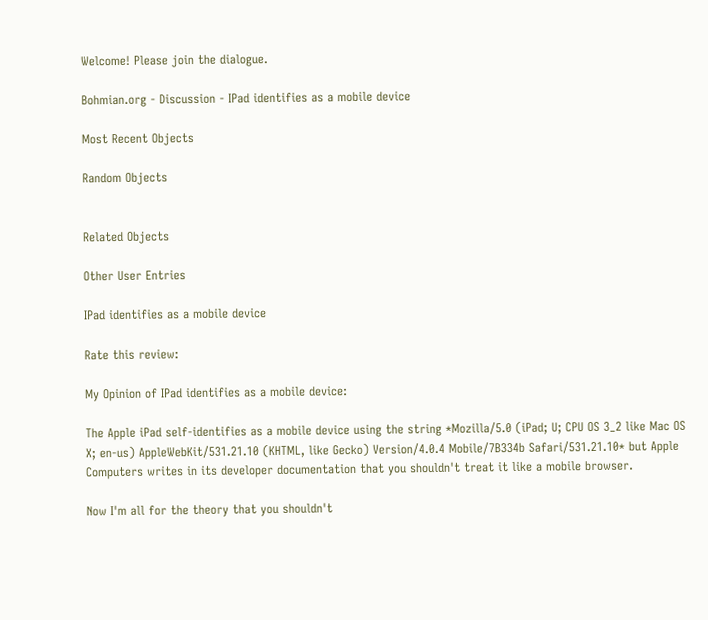Welcome! Please join the dialogue.

Bohmian.org - Discussion - IPad identifies as a mobile device

Most Recent Objects

Random Objects


Related Objects

Other User Entries

IPad identifies as a mobile device

Rate this review:

My Opinion of IPad identifies as a mobile device:

The Apple iPad self-identifies as a mobile device using the string *Mozilla/5.0 (iPad; U; CPU OS 3_2 like Mac OS X; en-us) AppleWebKit/531.21.10 (KHTML, like Gecko) Version/4.0.4 Mobile/7B334b Safari/531.21.10* but Apple Computers writes in its developer documentation that you shouldn't treat it like a mobile browser.

Now I'm all for the theory that you shouldn't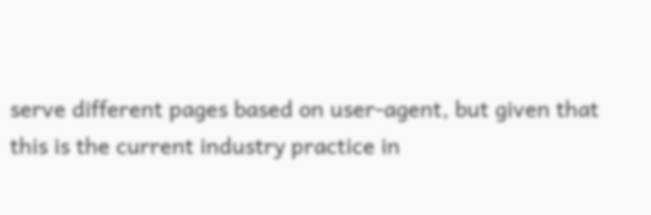serve different pages based on user-agent, but given that this is the current industry practice in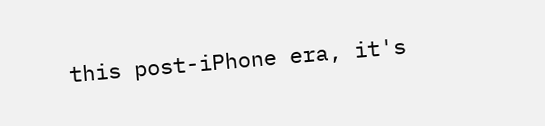this post-iPhone era, it's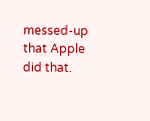messed-up that Apple did that.